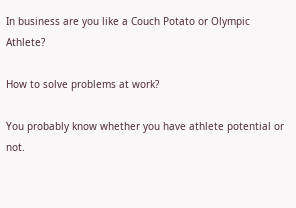In business are you like a Couch Potato or Olympic Athlete?

How to solve problems at work?

You probably know whether you have athlete potential or not.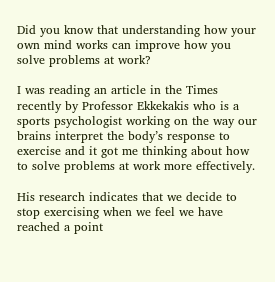Did you know that understanding how your own mind works can improve how you solve problems at work?

I was reading an article in the Times recently by Professor Ekkekakis who is a sports psychologist working on the way our brains interpret the body’s response to exercise and it got me thinking about how to solve problems at work more effectively.

His research indicates that we decide to stop exercising when we feel we have reached a point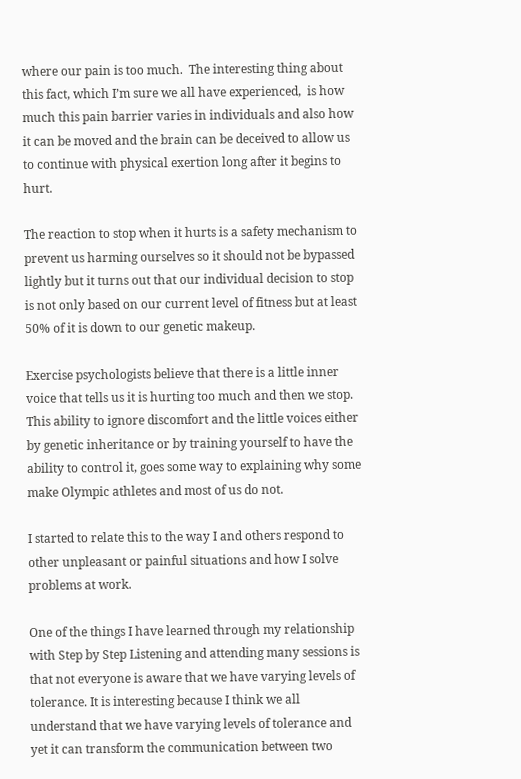where our pain is too much.  The interesting thing about this fact, which I’m sure we all have experienced,  is how much this pain barrier varies in individuals and also how it can be moved and the brain can be deceived to allow us to continue with physical exertion long after it begins to hurt.

The reaction to stop when it hurts is a safety mechanism to prevent us harming ourselves so it should not be bypassed lightly but it turns out that our individual decision to stop is not only based on our current level of fitness but at least 50% of it is down to our genetic makeup.

Exercise psychologists believe that there is a little inner voice that tells us it is hurting too much and then we stop.  This ability to ignore discomfort and the little voices either by genetic inheritance or by training yourself to have the ability to control it, goes some way to explaining why some make Olympic athletes and most of us do not.

I started to relate this to the way I and others respond to other unpleasant or painful situations and how I solve problems at work.

One of the things I have learned through my relationship with Step by Step Listening and attending many sessions is that not everyone is aware that we have varying levels of tolerance. It is interesting because I think we all understand that we have varying levels of tolerance and yet it can transform the communication between two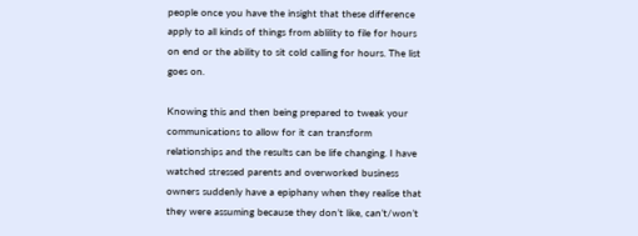people once you have the insight that these difference apply to all kinds of things from ablility to file for hours on end or the ability to sit cold calling for hours. The list goes on.

Knowing this and then being prepared to tweak your communications to allow for it can transform relationships and the results can be life changing. I have watched stressed parents and overworked business owners suddenly have a epiphany when they realise that they were assuming because they don’t like, can’t/won’t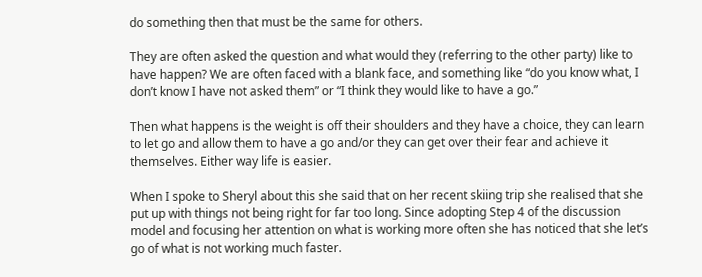do something then that must be the same for others.

They are often asked the question and what would they (referring to the other party) like to have happen? We are often faced with a blank face, and something like “do you know what, I don’t know I have not asked them” or “I think they would like to have a go.”

Then what happens is the weight is off their shoulders and they have a choice, they can learn to let go and allow them to have a go and/or they can get over their fear and achieve it themselves. Either way life is easier.

When I spoke to Sheryl about this she said that on her recent skiing trip she realised that she put up with things not being right for far too long. Since adopting Step 4 of the discussion model and focusing her attention on what is working more often she has noticed that she let’s go of what is not working much faster.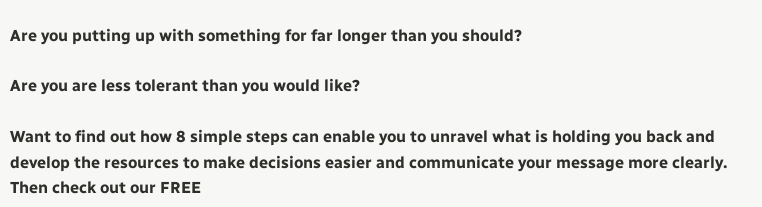Are you putting up with something for far longer than you should?

Are you are less tolerant than you would like?

Want to find out how 8 simple steps can enable you to unravel what is holding you back and develop the resources to make decisions easier and communicate your message more clearly. Then check out our FREE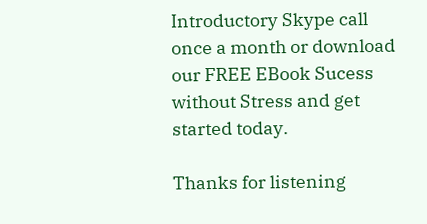Introductory Skype call once a month or download our FREE EBook Sucess without Stress and get started today.

Thanks for listening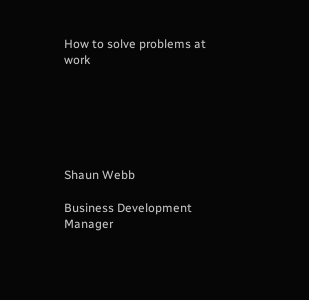How to solve problems at work






Shaun Webb

Business Development Manager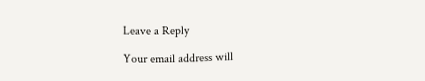Leave a Reply

Your email address will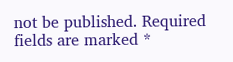not be published. Required fields are marked *